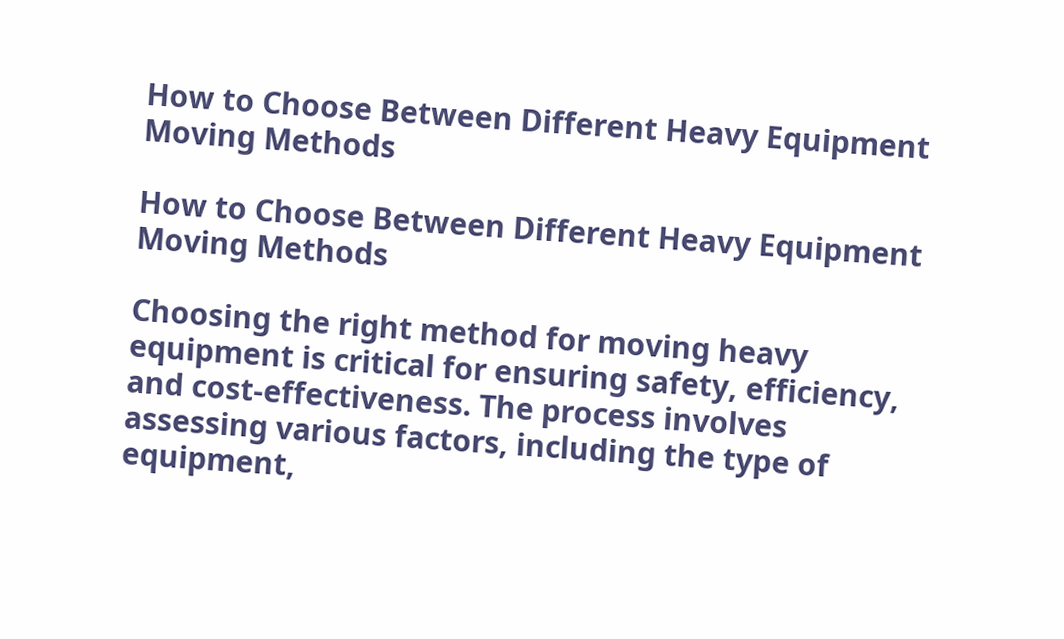How to Choose Between Different Heavy Equipment Moving Methods

How to Choose Between Different Heavy Equipment Moving Methods

Choosing the right method for moving heavy equipment is critical for ensuring safety, efficiency, and cost-effectiveness. The process involves assessing various factors, including the type of equipment,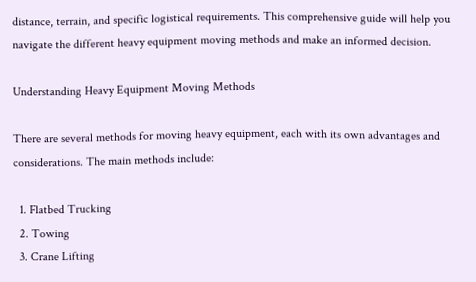distance, terrain, and specific logistical requirements. This comprehensive guide will help you navigate the different heavy equipment moving methods and make an informed decision.

Understanding Heavy Equipment Moving Methods

There are several methods for moving heavy equipment, each with its own advantages and considerations. The main methods include:

  1. Flatbed Trucking
  2. Towing
  3. Crane Lifting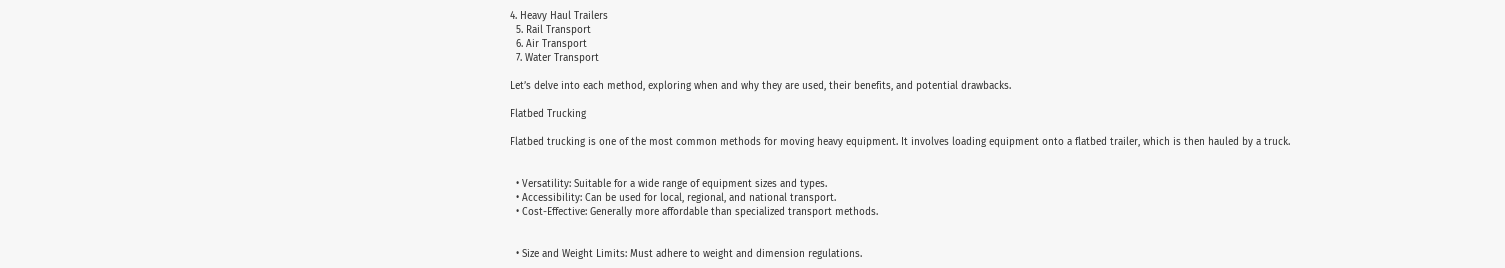4. Heavy Haul Trailers
  5. Rail Transport
  6. Air Transport
  7. Water Transport

Let’s delve into each method, exploring when and why they are used, their benefits, and potential drawbacks.

Flatbed Trucking

Flatbed trucking is one of the most common methods for moving heavy equipment. It involves loading equipment onto a flatbed trailer, which is then hauled by a truck.


  • Versatility: Suitable for a wide range of equipment sizes and types.
  • Accessibility: Can be used for local, regional, and national transport.
  • Cost-Effective: Generally more affordable than specialized transport methods.


  • Size and Weight Limits: Must adhere to weight and dimension regulations.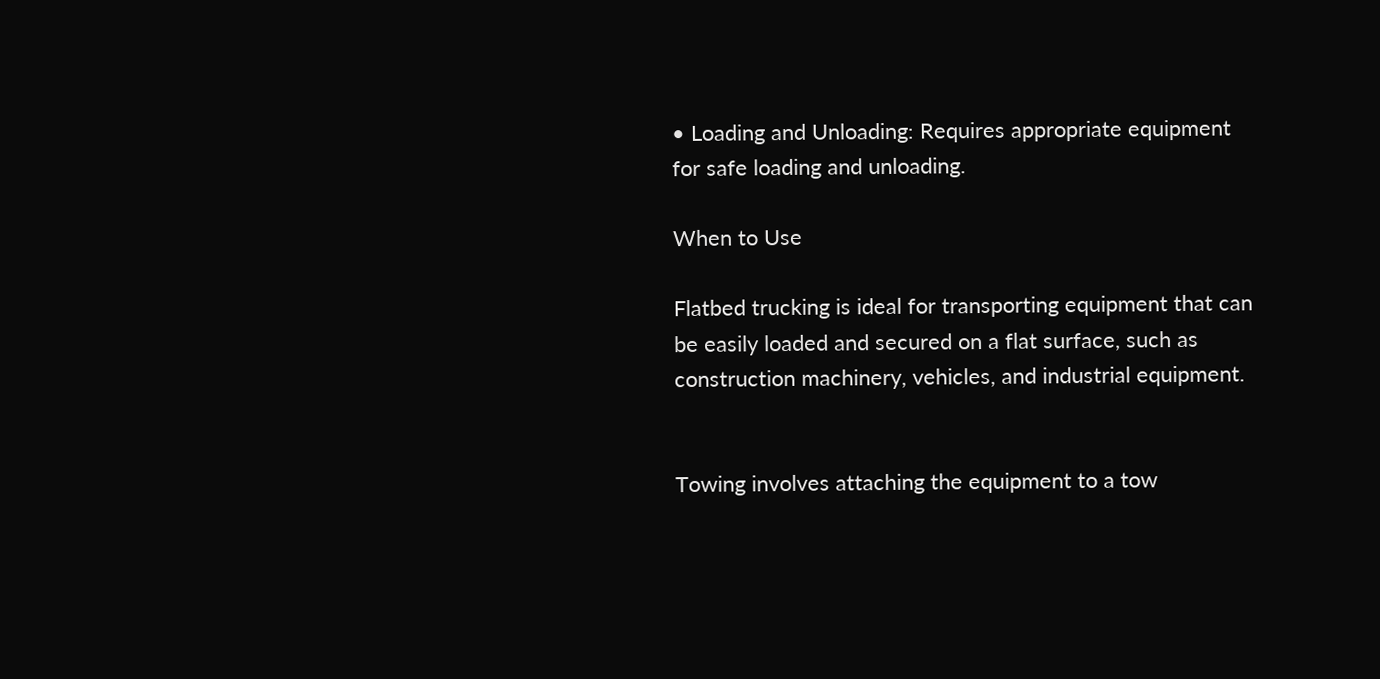• Loading and Unloading: Requires appropriate equipment for safe loading and unloading.

When to Use

Flatbed trucking is ideal for transporting equipment that can be easily loaded and secured on a flat surface, such as construction machinery, vehicles, and industrial equipment.


Towing involves attaching the equipment to a tow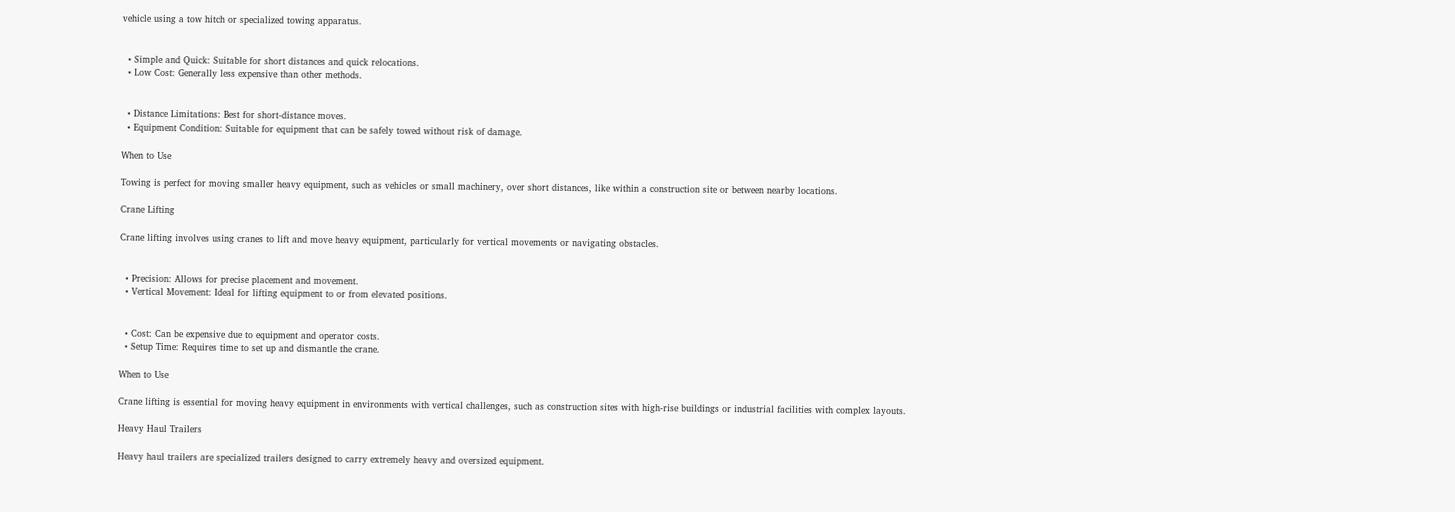vehicle using a tow hitch or specialized towing apparatus.


  • Simple and Quick: Suitable for short distances and quick relocations.
  • Low Cost: Generally less expensive than other methods.


  • Distance Limitations: Best for short-distance moves.
  • Equipment Condition: Suitable for equipment that can be safely towed without risk of damage.

When to Use

Towing is perfect for moving smaller heavy equipment, such as vehicles or small machinery, over short distances, like within a construction site or between nearby locations.

Crane Lifting

Crane lifting involves using cranes to lift and move heavy equipment, particularly for vertical movements or navigating obstacles.


  • Precision: Allows for precise placement and movement.
  • Vertical Movement: Ideal for lifting equipment to or from elevated positions.


  • Cost: Can be expensive due to equipment and operator costs.
  • Setup Time: Requires time to set up and dismantle the crane.

When to Use

Crane lifting is essential for moving heavy equipment in environments with vertical challenges, such as construction sites with high-rise buildings or industrial facilities with complex layouts.

Heavy Haul Trailers

Heavy haul trailers are specialized trailers designed to carry extremely heavy and oversized equipment.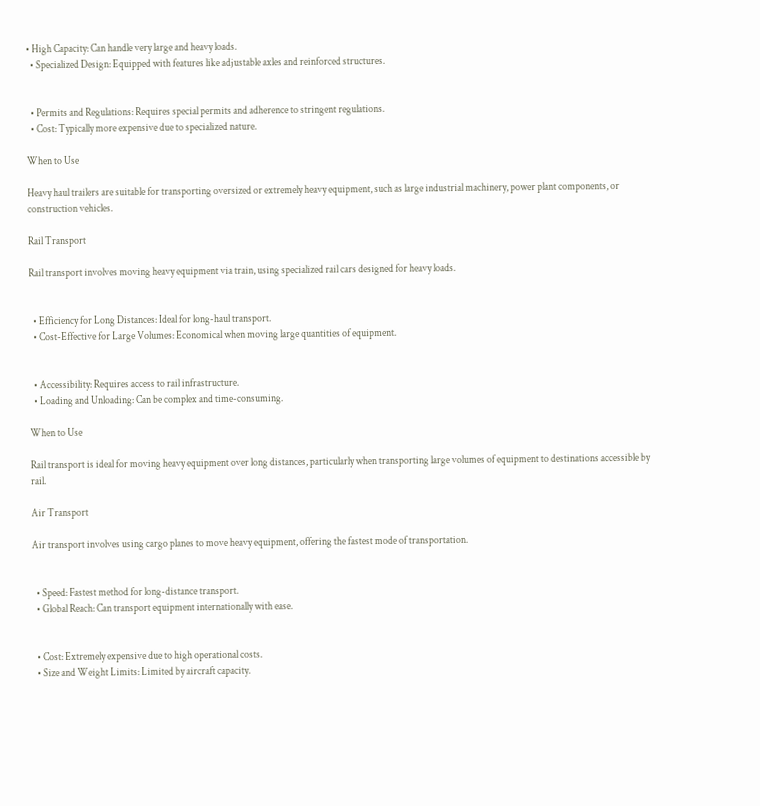• High Capacity: Can handle very large and heavy loads.
  • Specialized Design: Equipped with features like adjustable axles and reinforced structures.


  • Permits and Regulations: Requires special permits and adherence to stringent regulations.
  • Cost: Typically more expensive due to specialized nature.

When to Use

Heavy haul trailers are suitable for transporting oversized or extremely heavy equipment, such as large industrial machinery, power plant components, or construction vehicles.

Rail Transport

Rail transport involves moving heavy equipment via train, using specialized rail cars designed for heavy loads.


  • Efficiency for Long Distances: Ideal for long-haul transport.
  • Cost-Effective for Large Volumes: Economical when moving large quantities of equipment.


  • Accessibility: Requires access to rail infrastructure.
  • Loading and Unloading: Can be complex and time-consuming.

When to Use

Rail transport is ideal for moving heavy equipment over long distances, particularly when transporting large volumes of equipment to destinations accessible by rail.

Air Transport

Air transport involves using cargo planes to move heavy equipment, offering the fastest mode of transportation.


  • Speed: Fastest method for long-distance transport.
  • Global Reach: Can transport equipment internationally with ease.


  • Cost: Extremely expensive due to high operational costs.
  • Size and Weight Limits: Limited by aircraft capacity.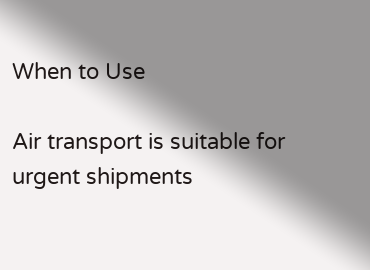When to Use

Air transport is suitable for urgent shipments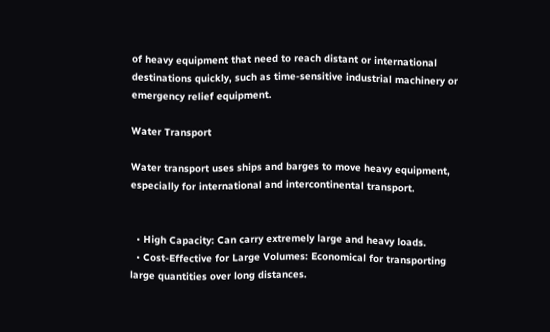of heavy equipment that need to reach distant or international destinations quickly, such as time-sensitive industrial machinery or emergency relief equipment.

Water Transport

Water transport uses ships and barges to move heavy equipment, especially for international and intercontinental transport.


  • High Capacity: Can carry extremely large and heavy loads.
  • Cost-Effective for Large Volumes: Economical for transporting large quantities over long distances.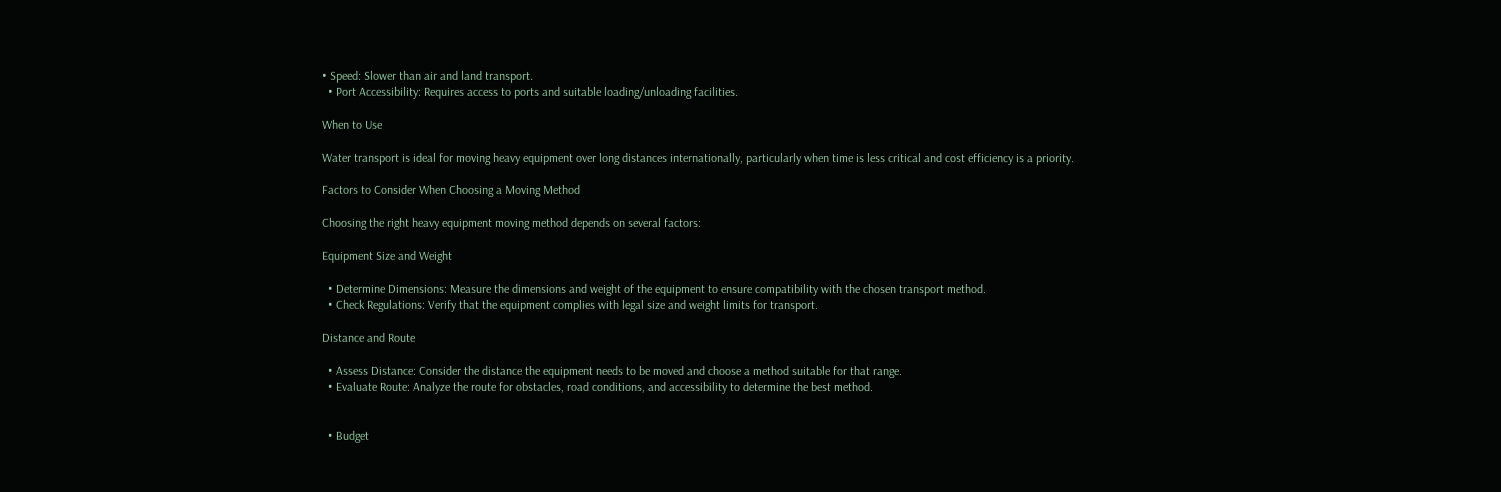• Speed: Slower than air and land transport.
  • Port Accessibility: Requires access to ports and suitable loading/unloading facilities.

When to Use

Water transport is ideal for moving heavy equipment over long distances internationally, particularly when time is less critical and cost efficiency is a priority.

Factors to Consider When Choosing a Moving Method

Choosing the right heavy equipment moving method depends on several factors:

Equipment Size and Weight

  • Determine Dimensions: Measure the dimensions and weight of the equipment to ensure compatibility with the chosen transport method.
  • Check Regulations: Verify that the equipment complies with legal size and weight limits for transport.

Distance and Route

  • Assess Distance: Consider the distance the equipment needs to be moved and choose a method suitable for that range.
  • Evaluate Route: Analyze the route for obstacles, road conditions, and accessibility to determine the best method.


  • Budget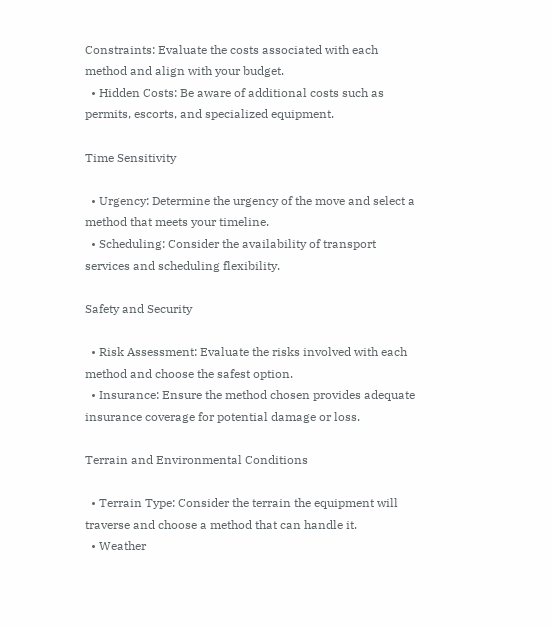Constraints: Evaluate the costs associated with each method and align with your budget.
  • Hidden Costs: Be aware of additional costs such as permits, escorts, and specialized equipment.

Time Sensitivity

  • Urgency: Determine the urgency of the move and select a method that meets your timeline.
  • Scheduling: Consider the availability of transport services and scheduling flexibility.

Safety and Security

  • Risk Assessment: Evaluate the risks involved with each method and choose the safest option.
  • Insurance: Ensure the method chosen provides adequate insurance coverage for potential damage or loss.

Terrain and Environmental Conditions

  • Terrain Type: Consider the terrain the equipment will traverse and choose a method that can handle it.
  • Weather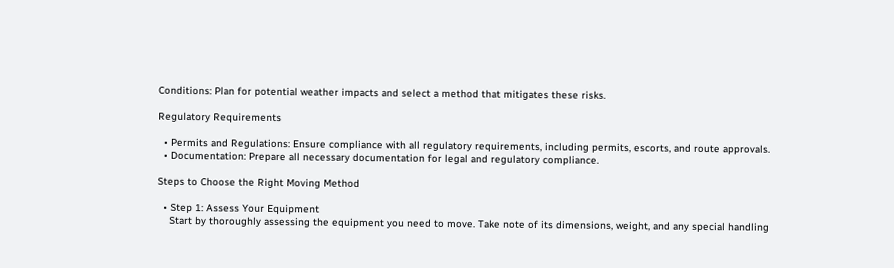Conditions: Plan for potential weather impacts and select a method that mitigates these risks.

Regulatory Requirements

  • Permits and Regulations: Ensure compliance with all regulatory requirements, including permits, escorts, and route approvals.
  • Documentation: Prepare all necessary documentation for legal and regulatory compliance.

Steps to Choose the Right Moving Method

  • Step 1: Assess Your Equipment
    Start by thoroughly assessing the equipment you need to move. Take note of its dimensions, weight, and any special handling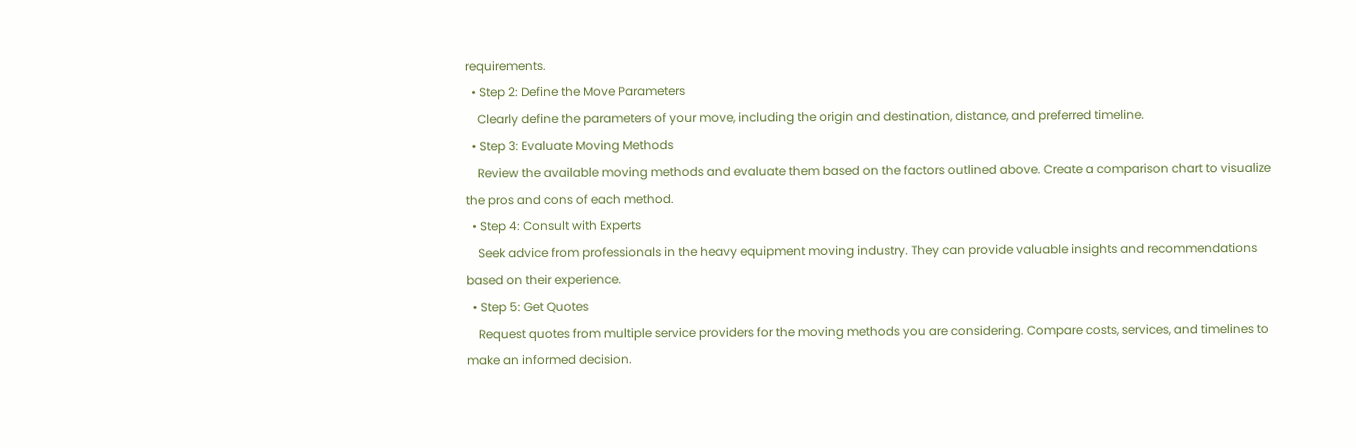requirements.
  • Step 2: Define the Move Parameters
    Clearly define the parameters of your move, including the origin and destination, distance, and preferred timeline.
  • Step 3: Evaluate Moving Methods
    Review the available moving methods and evaluate them based on the factors outlined above. Create a comparison chart to visualize the pros and cons of each method.
  • Step 4: Consult with Experts
    Seek advice from professionals in the heavy equipment moving industry. They can provide valuable insights and recommendations based on their experience.
  • Step 5: Get Quotes
    Request quotes from multiple service providers for the moving methods you are considering. Compare costs, services, and timelines to make an informed decision.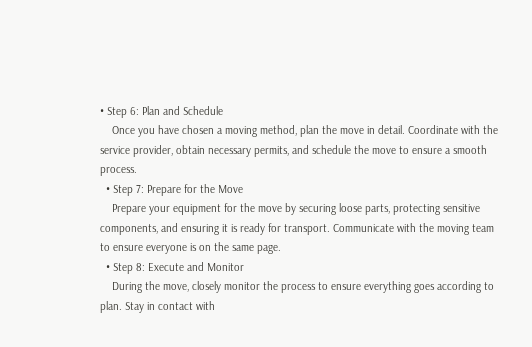• Step 6: Plan and Schedule
    Once you have chosen a moving method, plan the move in detail. Coordinate with the service provider, obtain necessary permits, and schedule the move to ensure a smooth process.
  • Step 7: Prepare for the Move
    Prepare your equipment for the move by securing loose parts, protecting sensitive components, and ensuring it is ready for transport. Communicate with the moving team to ensure everyone is on the same page.
  • Step 8: Execute and Monitor
    During the move, closely monitor the process to ensure everything goes according to plan. Stay in contact with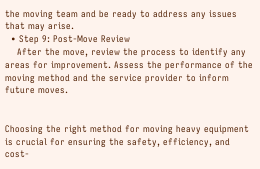the moving team and be ready to address any issues that may arise.
  • Step 9: Post-Move Review
    After the move, review the process to identify any areas for improvement. Assess the performance of the moving method and the service provider to inform future moves.


Choosing the right method for moving heavy equipment is crucial for ensuring the safety, efficiency, and cost-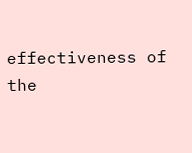effectiveness of the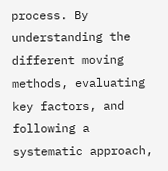process. By understanding the different moving methods, evaluating key factors, and following a systematic approach,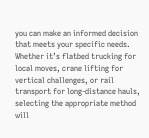you can make an informed decision that meets your specific needs. Whether it’s flatbed trucking for local moves, crane lifting for vertical challenges, or rail transport for long-distance hauls, selecting the appropriate method will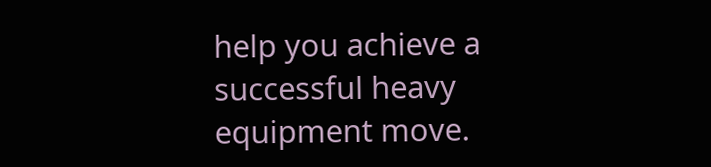help you achieve a successful heavy equipment move.